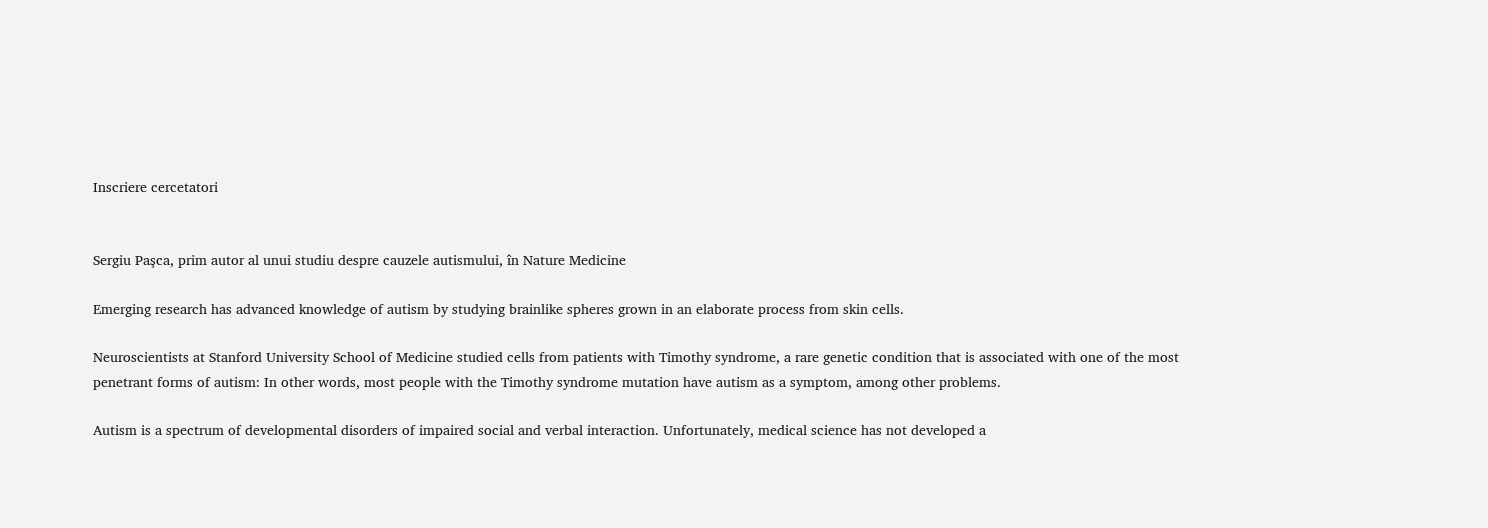Inscriere cercetatori


Sergiu Paşca, prim autor al unui studiu despre cauzele autismului, în Nature Medicine

Emerging research has advanced knowledge of autism by studying brainlike spheres grown in an elaborate process from skin cells.

Neuroscientists at Stanford University School of Medicine studied cells from patients with Timothy syndrome, a rare genetic condition that is associated with one of the most penetrant forms of autism: In other words, most people with the Timothy syndrome mutation have autism as a symptom, among other problems.

Autism is a spectrum of developmental disorders of impaired social and verbal interaction. Unfortunately, medical science has not developed a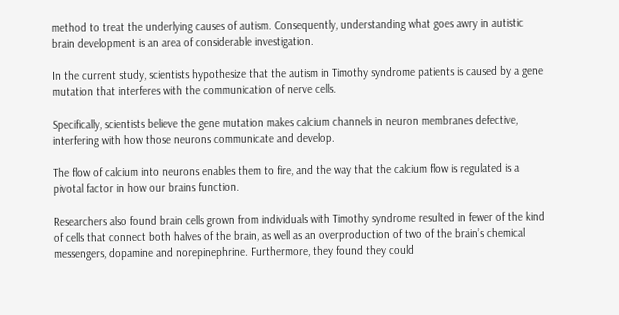method to treat the underlying causes of autism. Consequently, understanding what goes awry in autistic brain development is an area of considerable investigation.

In the current study, scientists hypothesize that the autism in Timothy syndrome patients is caused by a gene mutation that interferes with the communication of nerve cells.

Specifically, scientists believe the gene mutation makes calcium channels in neuron membranes defective, interfering with how those neurons communicate and develop.

The flow of calcium into neurons enables them to fire, and the way that the calcium flow is regulated is a pivotal factor in how our brains function.

Researchers also found brain cells grown from individuals with Timothy syndrome resulted in fewer of the kind of cells that connect both halves of the brain, as well as an overproduction of two of the brain’s chemical messengers, dopamine and norepinephrine. Furthermore, they found they could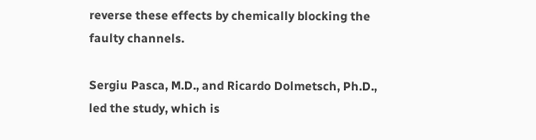reverse these effects by chemically blocking the faulty channels.

Sergiu Pasca, M.D., and Ricardo Dolmetsch, Ph.D., led the study, which is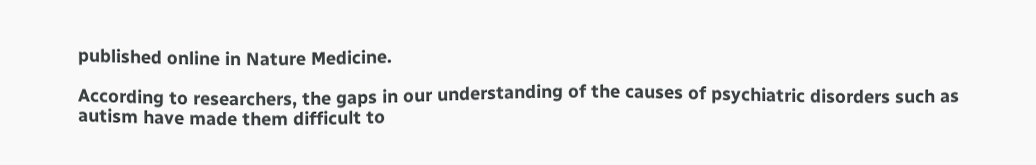published online in Nature Medicine.

According to researchers, the gaps in our understanding of the causes of psychiatric disorders such as autism have made them difficult to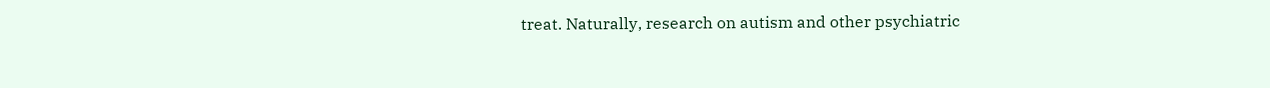treat. Naturally, research on autism and other psychiatric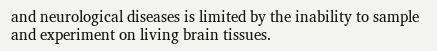and neurological diseases is limited by the inability to sample and experiment on living brain tissues.